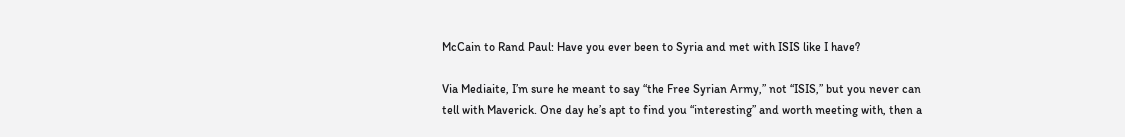McCain to Rand Paul: Have you ever been to Syria and met with ISIS like I have?

Via Mediaite, I’m sure he meant to say “the Free Syrian Army,” not “ISIS,” but you never can tell with Maverick. One day he’s apt to find you “interesting” and worth meeting with, then a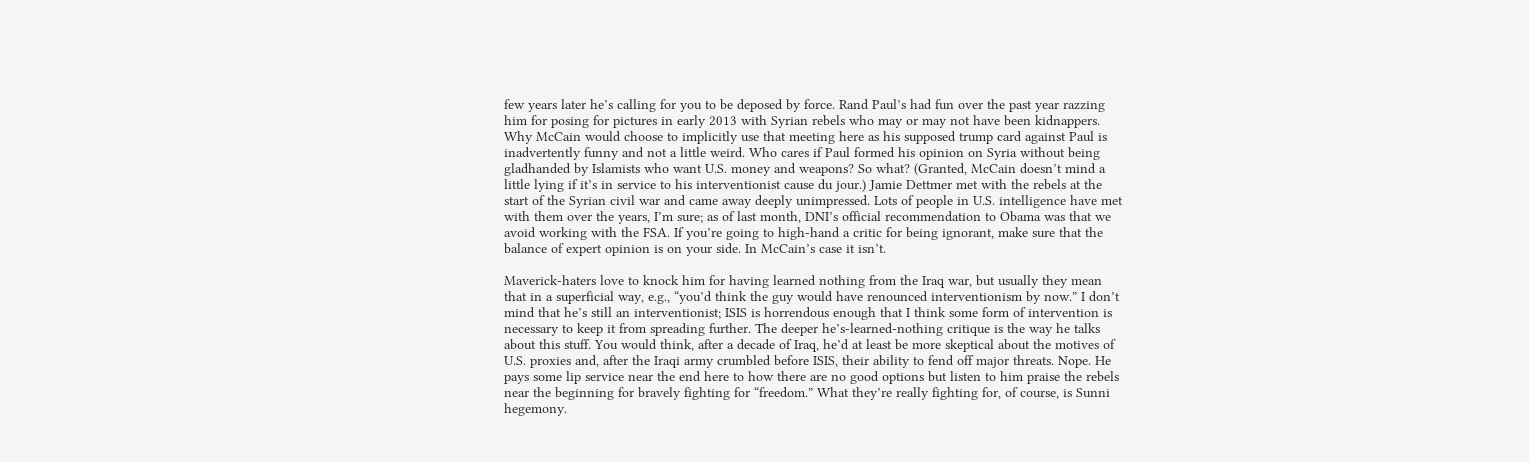few years later he’s calling for you to be deposed by force. Rand Paul’s had fun over the past year razzing him for posing for pictures in early 2013 with Syrian rebels who may or may not have been kidnappers. Why McCain would choose to implicitly use that meeting here as his supposed trump card against Paul is inadvertently funny and not a little weird. Who cares if Paul formed his opinion on Syria without being gladhanded by Islamists who want U.S. money and weapons? So what? (Granted, McCain doesn’t mind a little lying if it’s in service to his interventionist cause du jour.) Jamie Dettmer met with the rebels at the start of the Syrian civil war and came away deeply unimpressed. Lots of people in U.S. intelligence have met with them over the years, I’m sure; as of last month, DNI’s official recommendation to Obama was that we avoid working with the FSA. If you’re going to high-hand a critic for being ignorant, make sure that the balance of expert opinion is on your side. In McCain’s case it isn’t.

Maverick-haters love to knock him for having learned nothing from the Iraq war, but usually they mean that in a superficial way, e.g., “you’d think the guy would have renounced interventionism by now.” I don’t mind that he’s still an interventionist; ISIS is horrendous enough that I think some form of intervention is necessary to keep it from spreading further. The deeper he’s-learned-nothing critique is the way he talks about this stuff. You would think, after a decade of Iraq, he’d at least be more skeptical about the motives of U.S. proxies and, after the Iraqi army crumbled before ISIS, their ability to fend off major threats. Nope. He pays some lip service near the end here to how there are no good options but listen to him praise the rebels near the beginning for bravely fighting for “freedom.” What they’re really fighting for, of course, is Sunni hegemony.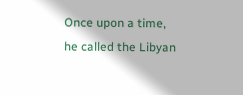Once upon a time, he called the Libyan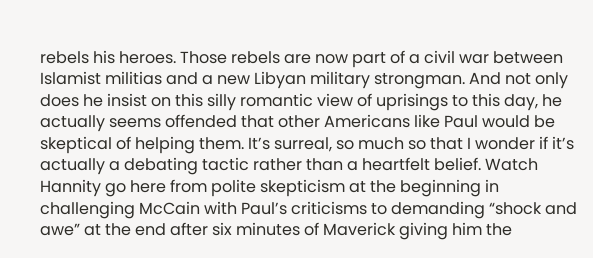rebels his heroes. Those rebels are now part of a civil war between Islamist militias and a new Libyan military strongman. And not only does he insist on this silly romantic view of uprisings to this day, he actually seems offended that other Americans like Paul would be skeptical of helping them. It’s surreal, so much so that I wonder if it’s actually a debating tactic rather than a heartfelt belief. Watch Hannity go here from polite skepticism at the beginning in challenging McCain with Paul’s criticisms to demanding “shock and awe” at the end after six minutes of Maverick giving him the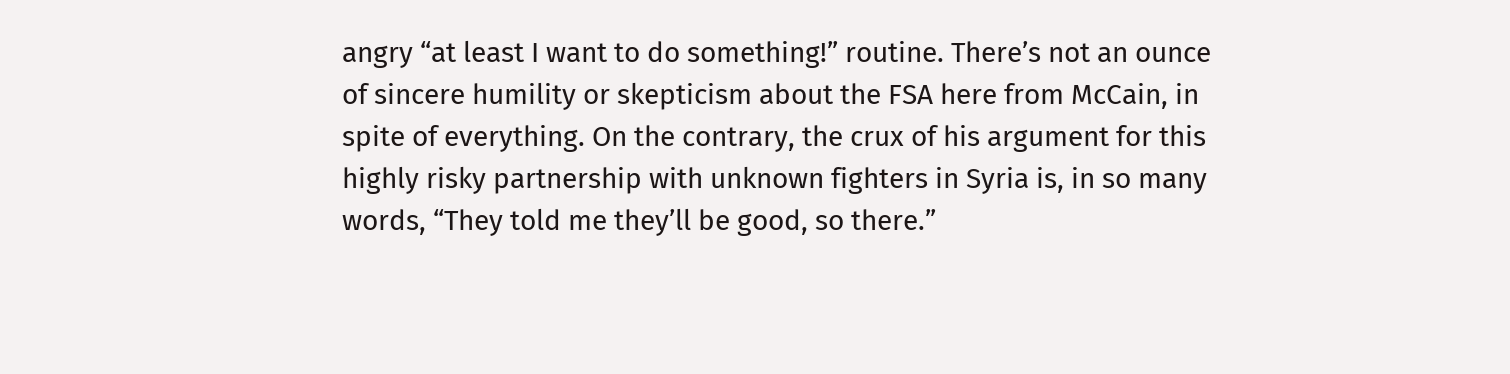angry “at least I want to do something!” routine. There’s not an ounce of sincere humility or skepticism about the FSA here from McCain, in spite of everything. On the contrary, the crux of his argument for this highly risky partnership with unknown fighters in Syria is, in so many words, “They told me they’ll be good, so there.”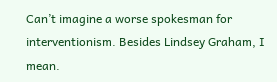Can’t imagine a worse spokesman for interventionism. Besides Lindsey Graham, I mean.